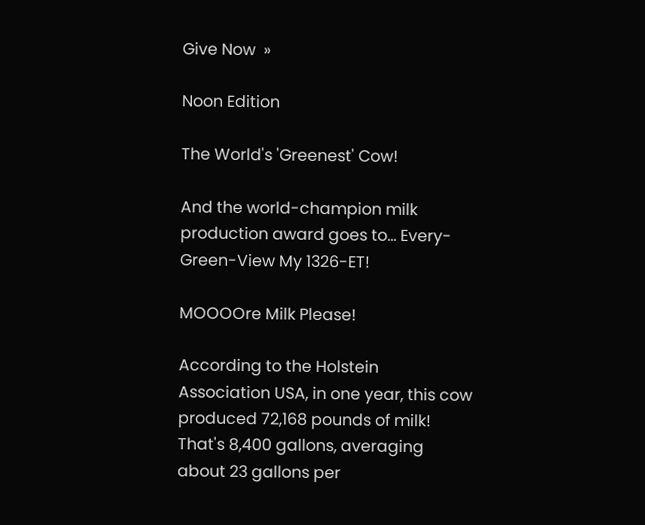Give Now  »

Noon Edition

The World's 'Greenest' Cow!

And the world-champion milk production award goes to... Every-Green-View My 1326-ET!

MOOOOre Milk Please!

According to the Holstein Association USA, in one year, this cow produced 72,168 pounds of milk! That's 8,400 gallons, averaging about 23 gallons per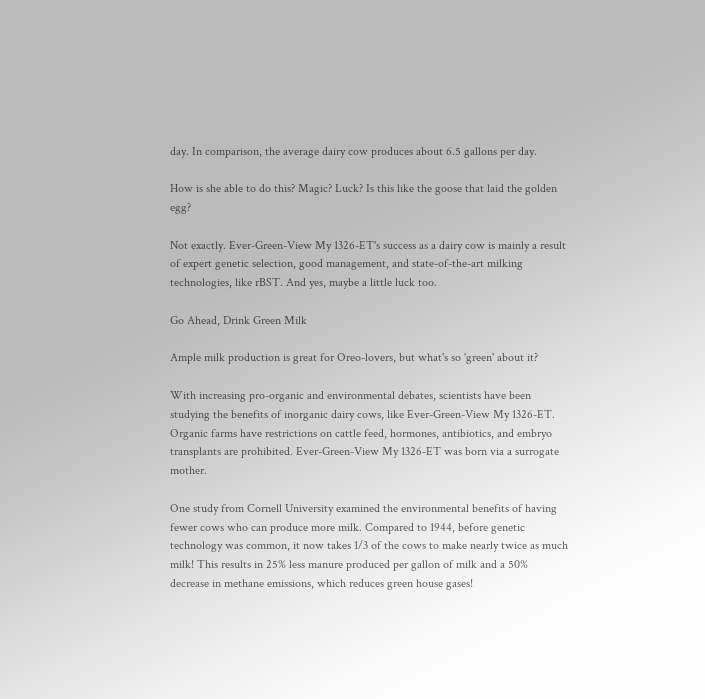day. In comparison, the average dairy cow produces about 6.5 gallons per day.

How is she able to do this? Magic? Luck? Is this like the goose that laid the golden egg?

Not exactly. Ever-Green-View My 1326-ET's success as a dairy cow is mainly a result of expert genetic selection, good management, and state-of-the-art milking technologies, like rBST. And yes, maybe a little luck too.

Go Ahead, Drink Green Milk

Ample milk production is great for Oreo-lovers, but what's so 'green' about it?

With increasing pro-organic and environmental debates, scientists have been studying the benefits of inorganic dairy cows, like Ever-Green-View My 1326-ET. Organic farms have restrictions on cattle feed, hormones, antibiotics, and embryo transplants are prohibited. Ever-Green-View My 1326-ET was born via a surrogate mother.

One study from Cornell University examined the environmental benefits of having fewer cows who can produce more milk. Compared to 1944, before genetic technology was common, it now takes 1/3 of the cows to make nearly twice as much milk! This results in 25% less manure produced per gallon of milk and a 50% decrease in methane emissions, which reduces green house gases!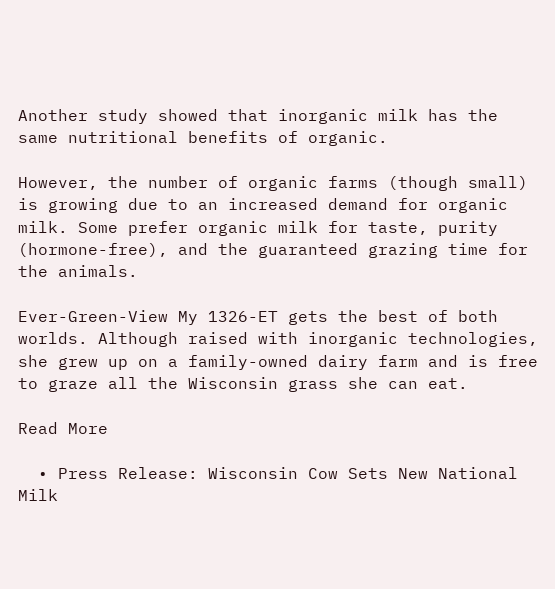Another study showed that inorganic milk has the same nutritional benefits of organic.

However, the number of organic farms (though small) is growing due to an increased demand for organic milk. Some prefer organic milk for taste, purity (hormone-free), and the guaranteed grazing time for the animals.

Ever-Green-View My 1326-ET gets the best of both worlds. Although raised with inorganic technologies, she grew up on a family-owned dairy farm and is free to graze all the Wisconsin grass she can eat.

Read More

  • Press Release: Wisconsin Cow Sets New National Milk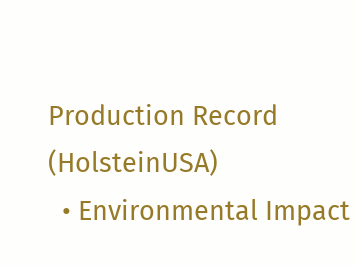Production Record (HolsteinUSA)
  • Environmental Impact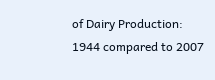of Dairy Production: 1944 compared to 2007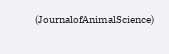(JournalofAnimalScience)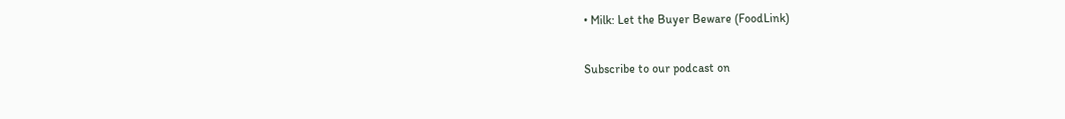• Milk: Let the Buyer Beware (FoodLink)

Subscribe to our podcast on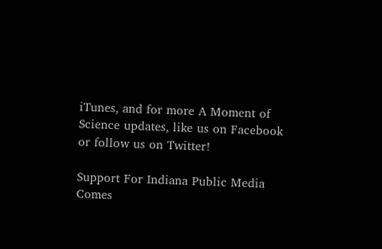iTunes, and for more A Moment of Science updates, like us on Facebook or follow us on Twitter!

Support For Indiana Public Media Comes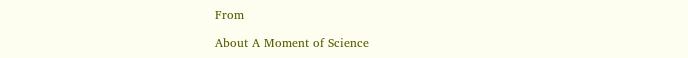From

About A Moment of Science